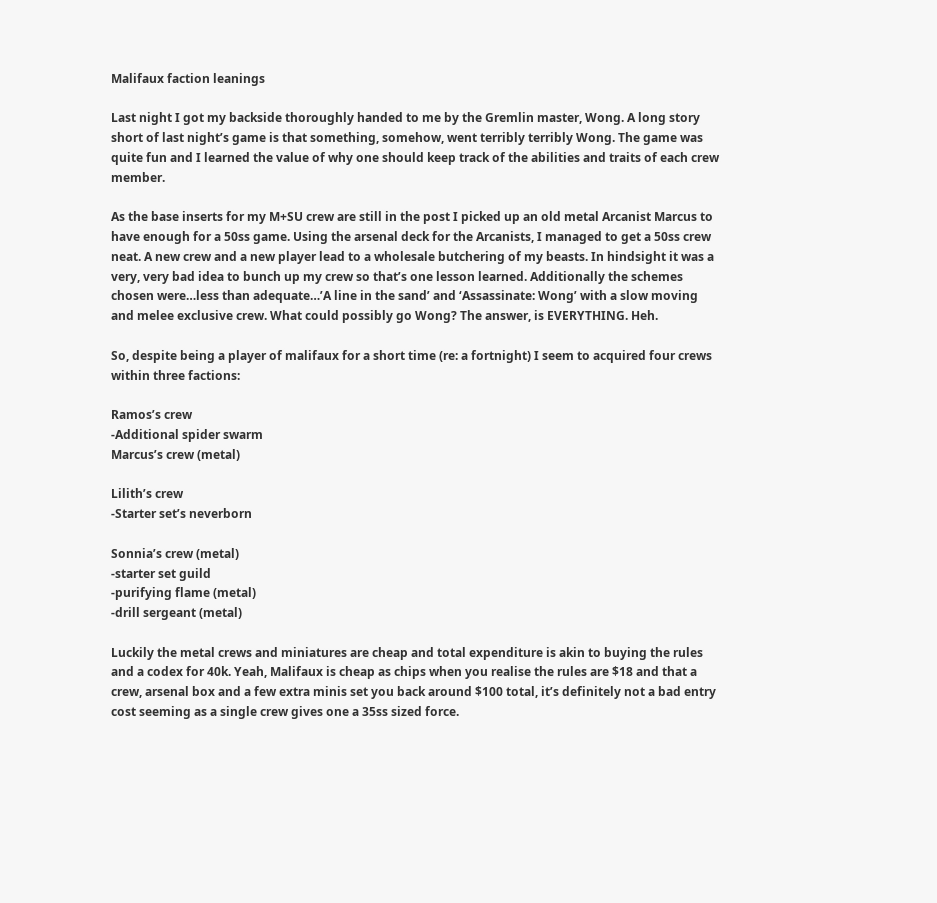Malifaux faction leanings

Last night I got my backside thoroughly handed to me by the Gremlin master, Wong. A long story short of last night’s game is that something, somehow, went terribly terribly Wong. The game was quite fun and I learned the value of why one should keep track of the abilities and traits of each crew member.

As the base inserts for my M+SU crew are still in the post I picked up an old metal Arcanist Marcus to have enough for a 50ss game. Using the arsenal deck for the Arcanists, I managed to get a 50ss crew neat. A new crew and a new player lead to a wholesale butchering of my beasts. In hindsight it was a very, very bad idea to bunch up my crew so that’s one lesson learned. Additionally the schemes chosen were…less than adequate…’A line in the sand’ and ‘Assassinate: Wong’ with a slow moving and melee exclusive crew. What could possibly go Wong? The answer, is EVERYTHING. Heh.

So, despite being a player of malifaux for a short time (re: a fortnight) I seem to acquired four crews within three factions:

Ramos’s crew
-Additional spider swarm
Marcus’s crew (metal)

Lilith’s crew
-Starter set’s neverborn

Sonnia’s crew (metal)
-starter set guild
-purifying flame (metal)
-drill sergeant (metal)

Luckily the metal crews and miniatures are cheap and total expenditure is akin to buying the rules and a codex for 40k. Yeah, Malifaux is cheap as chips when you realise the rules are $18 and that a crew, arsenal box and a few extra minis set you back around $100 total, it’s definitely not a bad entry cost seeming as a single crew gives one a 35ss sized force.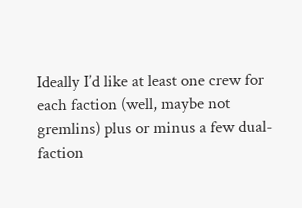Ideally I’d like at least one crew for each faction (well, maybe not gremlins) plus or minus a few dual-faction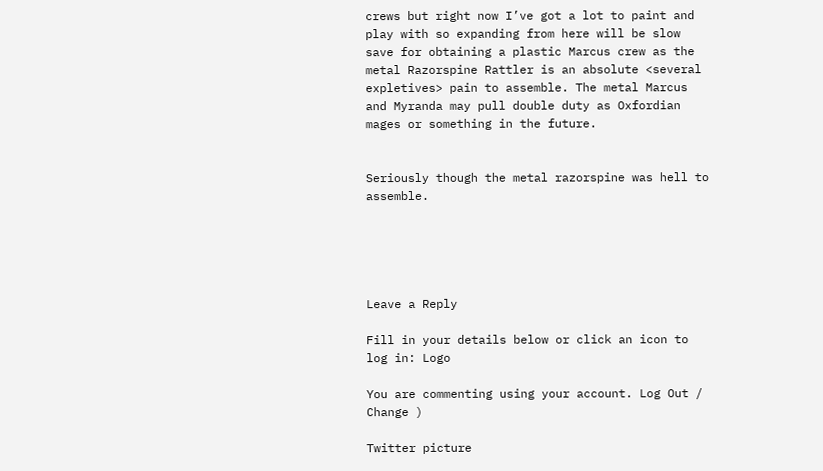crews but right now I’ve got a lot to paint and play with so expanding from here will be slow save for obtaining a plastic Marcus crew as the metal Razorspine Rattler is an absolute <several expletives> pain to assemble. The metal Marcus and Myranda may pull double duty as Oxfordian mages or something in the future.


Seriously though the metal razorspine was hell to assemble.





Leave a Reply

Fill in your details below or click an icon to log in: Logo

You are commenting using your account. Log Out / Change )

Twitter picture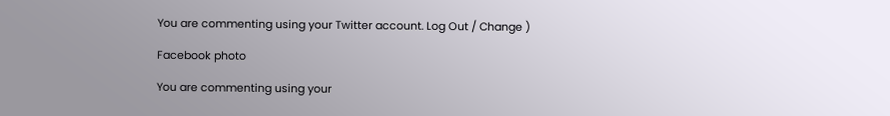You are commenting using your Twitter account. Log Out / Change )

Facebook photo

You are commenting using your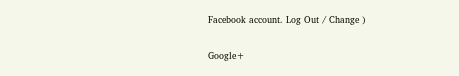Facebook account. Log Out / Change )

Google+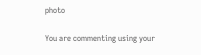photo

You are commenting using your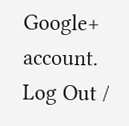Google+ account. Log Out /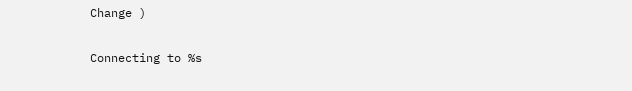Change )

Connecting to %s